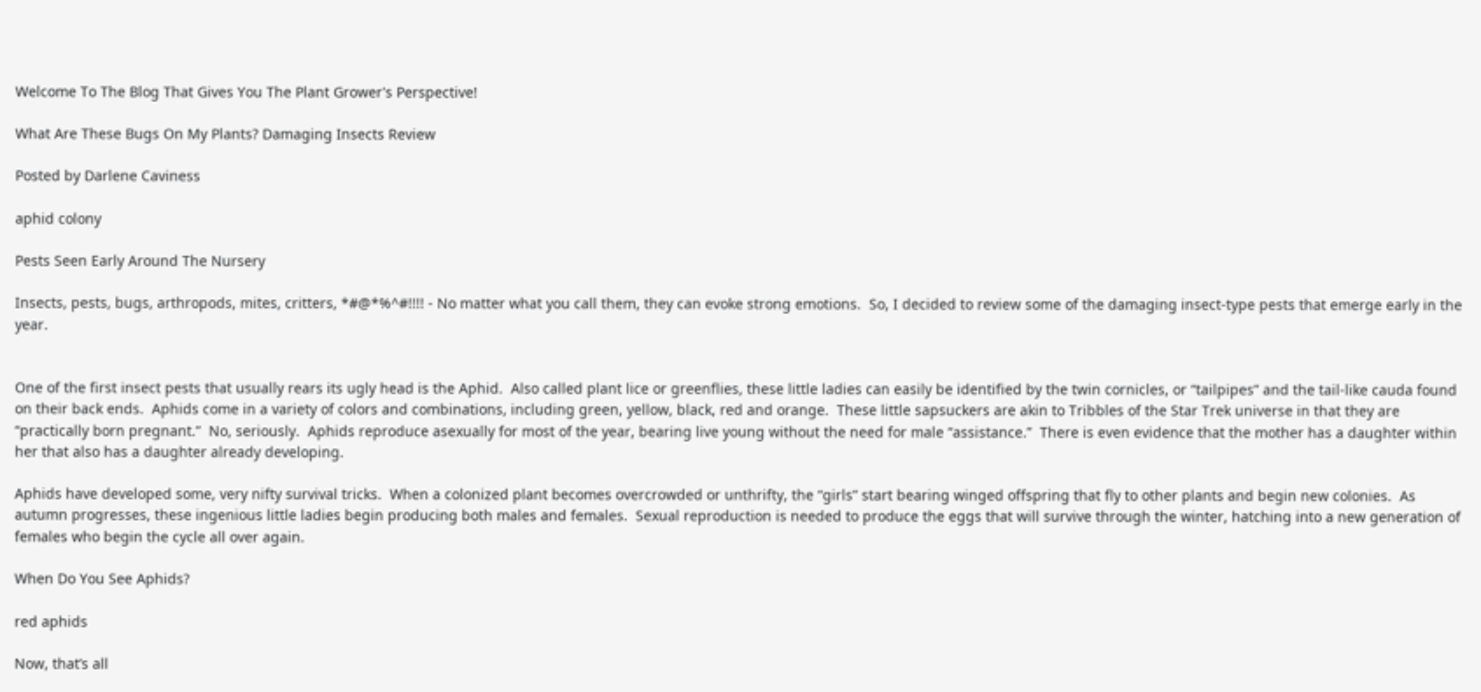Welcome To The Blog That Gives You The Plant Grower's Perspective!

What Are These Bugs On My Plants? Damaging Insects Review

Posted by Darlene Caviness

aphid colony

Pests Seen Early Around The Nursery

Insects, pests, bugs, arthropods, mites, critters, *#@*%^#!!!! - No matter what you call them, they can evoke strong emotions.  So, I decided to review some of the damaging insect-type pests that emerge early in the year.


One of the first insect pests that usually rears its ugly head is the Aphid.  Also called plant lice or greenflies, these little ladies can easily be identified by the twin cornicles, or “tailpipes” and the tail-like cauda found on their back ends.  Aphids come in a variety of colors and combinations, including green, yellow, black, red and orange.  These little sapsuckers are akin to Tribbles of the Star Trek universe in that they are “practically born pregnant.”  No, seriously.  Aphids reproduce asexually for most of the year, bearing live young without the need for male “assistance.”  There is even evidence that the mother has a daughter within her that also has a daughter already developing.

Aphids have developed some, very nifty survival tricks.  When a colonized plant becomes overcrowded or unthrifty, the “girls” start bearing winged offspring that fly to other plants and begin new colonies.  As autumn progresses, these ingenious little ladies begin producing both males and females.  Sexual reproduction is needed to produce the eggs that will survive through the winter, hatching into a new generation of females who begin the cycle all over again.

When Do You See Aphids?

red aphids

Now, that’s all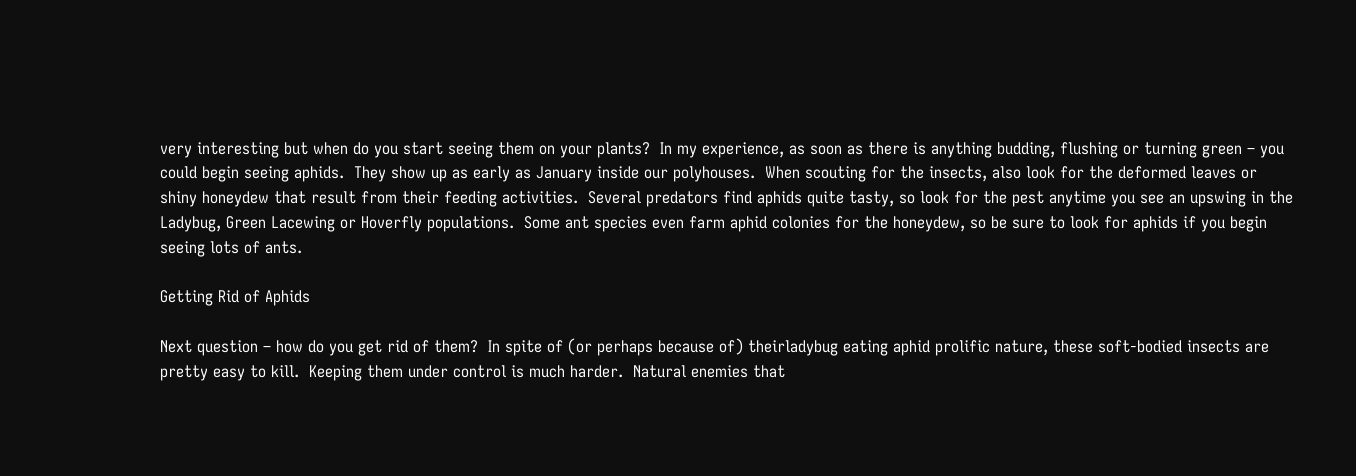very interesting but when do you start seeing them on your plants?  In my experience, as soon as there is anything budding, flushing or turning green – you could begin seeing aphids.  They show up as early as January inside our polyhouses.  When scouting for the insects, also look for the deformed leaves or shiny honeydew that result from their feeding activities.  Several predators find aphids quite tasty, so look for the pest anytime you see an upswing in the Ladybug, Green Lacewing or Hoverfly populations.  Some ant species even farm aphid colonies for the honeydew, so be sure to look for aphids if you begin seeing lots of ants.

Getting Rid of Aphids

Next question – how do you get rid of them?  In spite of (or perhaps because of) theirladybug eating aphid prolific nature, these soft-bodied insects are pretty easy to kill.  Keeping them under control is much harder.  Natural enemies that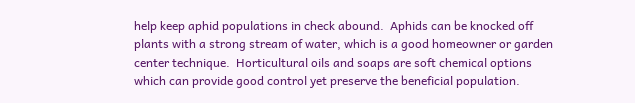help keep aphid populations in check abound.  Aphids can be knocked off plants with a strong stream of water, which is a good homeowner or garden center technique.  Horticultural oils and soaps are soft chemical options which can provide good control yet preserve the beneficial population.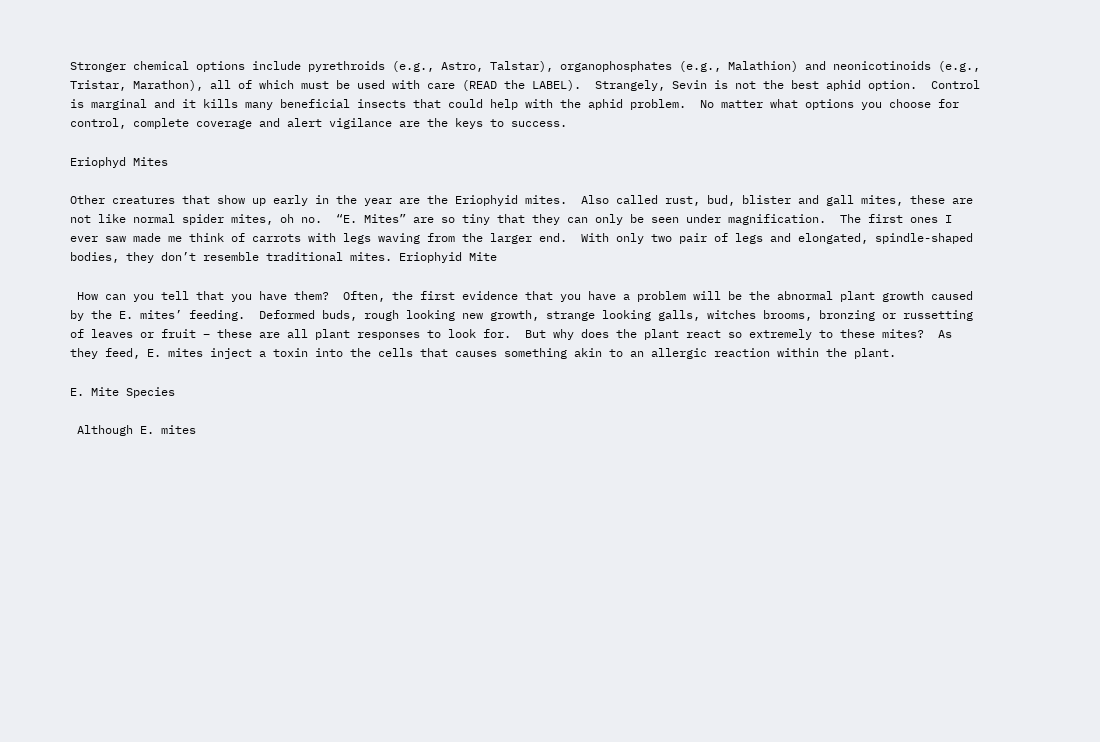Stronger chemical options include pyrethroids (e.g., Astro, Talstar), organophosphates (e.g., Malathion) and neonicotinoids (e.g., Tristar, Marathon), all of which must be used with care (READ the LABEL).  Strangely, Sevin is not the best aphid option.  Control is marginal and it kills many beneficial insects that could help with the aphid problem.  No matter what options you choose for control, complete coverage and alert vigilance are the keys to success.

Eriophyd Mites

Other creatures that show up early in the year are the Eriophyid mites.  Also called rust, bud, blister and gall mites, these are not like normal spider mites, oh no.  “E. Mites” are so tiny that they can only be seen under magnification.  The first ones I ever saw made me think of carrots with legs waving from the larger end.  With only two pair of legs and elongated, spindle-shaped bodies, they don’t resemble traditional mites. Eriophyid Mite

 How can you tell that you have them?  Often, the first evidence that you have a problem will be the abnormal plant growth caused by the E. mites’ feeding.  Deformed buds, rough looking new growth, strange looking galls, witches brooms, bronzing or russetting of leaves or fruit – these are all plant responses to look for.  But why does the plant react so extremely to these mites?  As they feed, E. mites inject a toxin into the cells that causes something akin to an allergic reaction within the plant.

E. Mite Species

 Although E. mites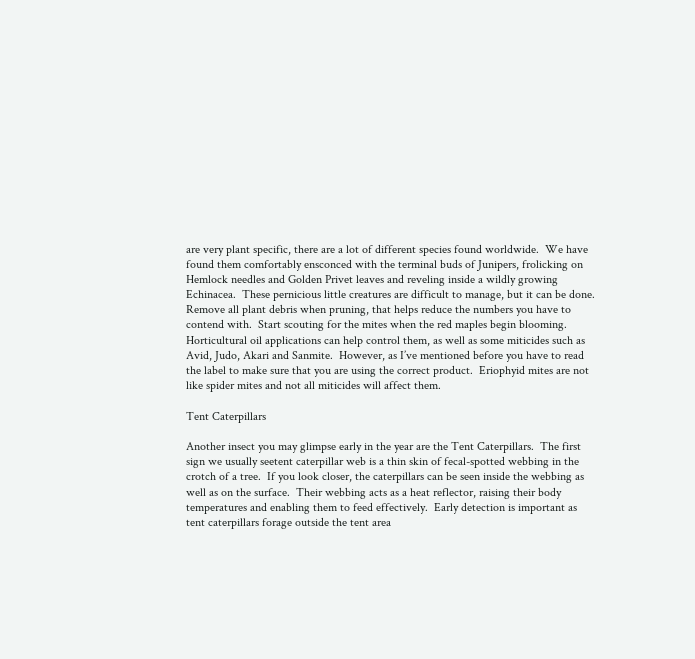are very plant specific, there are a lot of different species found worldwide.  We have found them comfortably ensconced with the terminal buds of Junipers, frolicking on Hemlock needles and Golden Privet leaves and reveling inside a wildly growing Echinacea.  These pernicious little creatures are difficult to manage, but it can be done.  Remove all plant debris when pruning, that helps reduce the numbers you have to contend with.  Start scouting for the mites when the red maples begin blooming.  Horticultural oil applications can help control them, as well as some miticides such as Avid, Judo, Akari and Sanmite.  However, as I’ve mentioned before you have to read the label to make sure that you are using the correct product.  Eriophyid mites are not like spider mites and not all miticides will affect them.

Tent Caterpillars

Another insect you may glimpse early in the year are the Tent Caterpillars.  The first sign we usually seetent caterpillar web is a thin skin of fecal-spotted webbing in the crotch of a tree.  If you look closer, the caterpillars can be seen inside the webbing as well as on the surface.  Their webbing acts as a heat reflector, raising their body temperatures and enabling them to feed effectively.  Early detection is important as tent caterpillars forage outside the tent area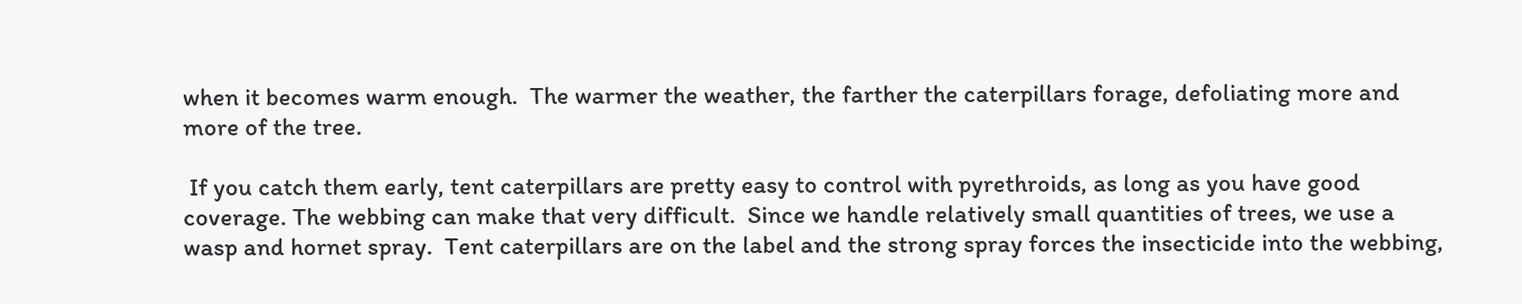when it becomes warm enough.  The warmer the weather, the farther the caterpillars forage, defoliating more and more of the tree.

 If you catch them early, tent caterpillars are pretty easy to control with pyrethroids, as long as you have good coverage. The webbing can make that very difficult.  Since we handle relatively small quantities of trees, we use a wasp and hornet spray.  Tent caterpillars are on the label and the strong spray forces the insecticide into the webbing,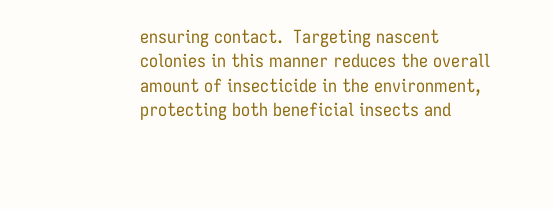ensuring contact.  Targeting nascent colonies in this manner reduces the overall amount of insecticide in the environment, protecting both beneficial insects and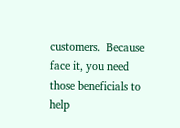customers.  Because face it, you need those beneficials to help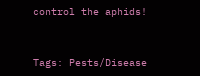control the aphids!


Tags: Pests/Disease